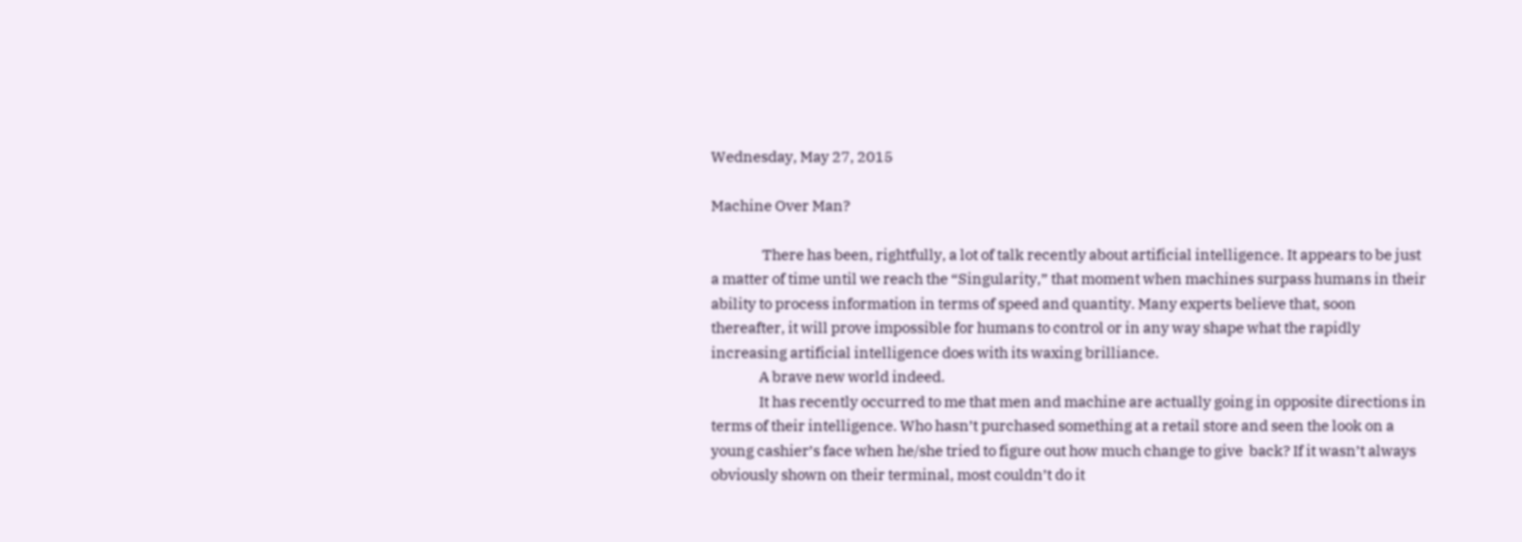Wednesday, May 27, 2015

Machine Over Man?

                 There has been, rightfully, a lot of talk recently about artificial intelligence. It appears to be just a matter of time until we reach the “Singularity,” that moment when machines surpass humans in their ability to process information in terms of speed and quantity. Many experts believe that, soon thereafter, it will prove impossible for humans to control or in any way shape what the rapidly increasing artificial intelligence does with its waxing brilliance.
                A brave new world indeed.
                It has recently occurred to me that men and machine are actually going in opposite directions in terms of their intelligence. Who hasn’t purchased something at a retail store and seen the look on a young cashier’s face when he/she tried to figure out how much change to give  back? If it wasn’t always obviously shown on their terminal, most couldn’t do it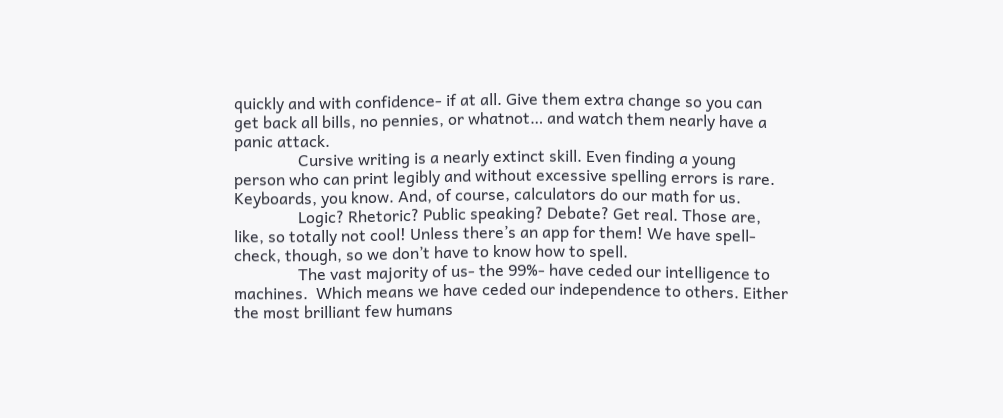quickly and with confidence- if at all. Give them extra change so you can get back all bills, no pennies, or whatnot… and watch them nearly have a panic attack.
                Cursive writing is a nearly extinct skill. Even finding a young person who can print legibly and without excessive spelling errors is rare. Keyboards, you know. And, of course, calculators do our math for us.
                Logic? Rhetoric? Public speaking? Debate? Get real. Those are, like, so totally not cool! Unless there’s an app for them! We have spell-check, though, so we don’t have to know how to spell.
                The vast majority of us- the 99%- have ceded our intelligence to machines.  Which means we have ceded our independence to others. Either the most brilliant few humans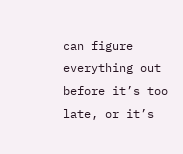can figure everything out before it’s too late, or it’s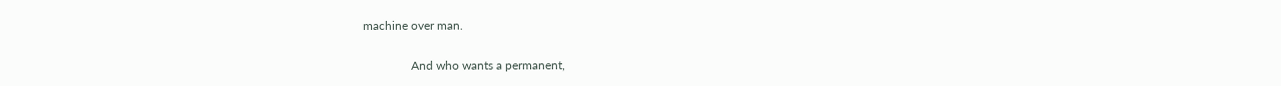machine over man.

                And who wants a permanent,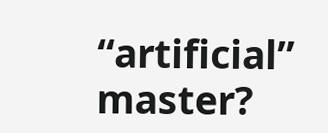“artificial” master?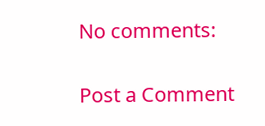No comments:

Post a Comment